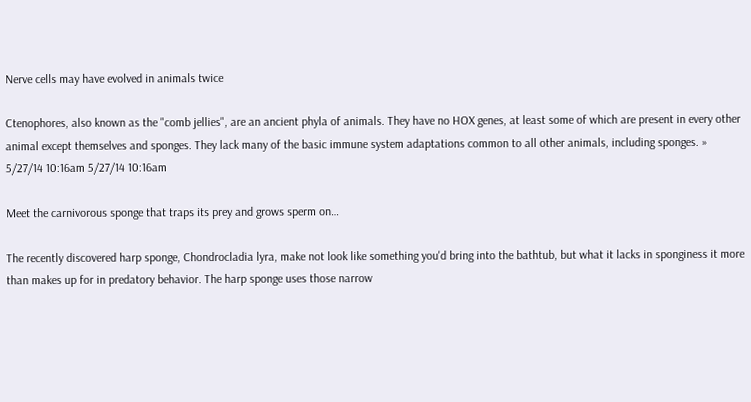Nerve cells may have evolved in animals twice

Ctenophores, also known as the "comb jellies", are an ancient phyla of animals. They have no HOX genes, at least some of which are present in every other animal except themselves and sponges. They lack many of the basic immune system adaptations common to all other animals, including sponges. » 5/27/14 10:16am 5/27/14 10:16am

Meet the carnivorous sponge that traps its prey and grows sperm on…

The recently discovered harp sponge, Chondrocladia lyra, make not look like something you'd bring into the bathtub, but what it lacks in sponginess it more than makes up for in predatory behavior. The harp sponge uses those narrow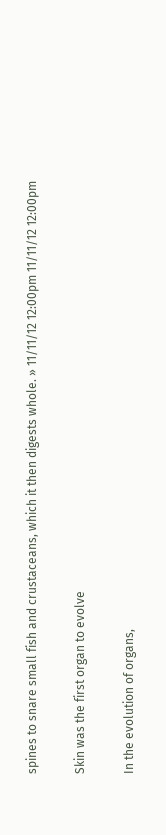spines to snare small fish and crustaceans, which it then digests whole. » 11/11/12 12:00pm 11/11/12 12:00pm

Skin was the first organ to evolve

In the evolution of organs,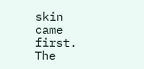skin came first. The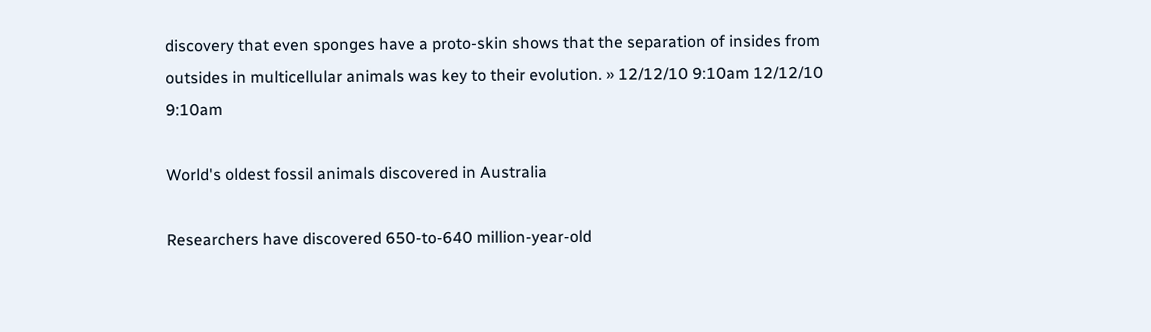discovery that even sponges have a proto-skin shows that the separation of insides from outsides in multicellular animals was key to their evolution. » 12/12/10 9:10am 12/12/10 9:10am

World's oldest fossil animals discovered in Australia

Researchers have discovered 650-to-640 million-year-old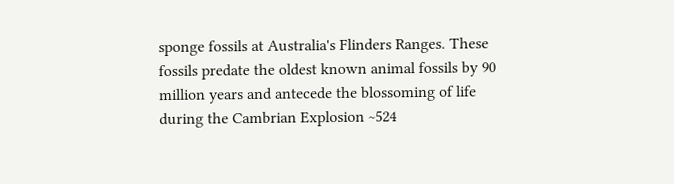sponge fossils at Australia's Flinders Ranges. These fossils predate the oldest known animal fossils by 90 million years and antecede the blossoming of life during the Cambrian Explosion ~524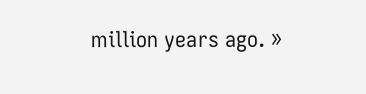million years ago. »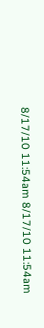8/17/10 11:54am 8/17/10 11:54am